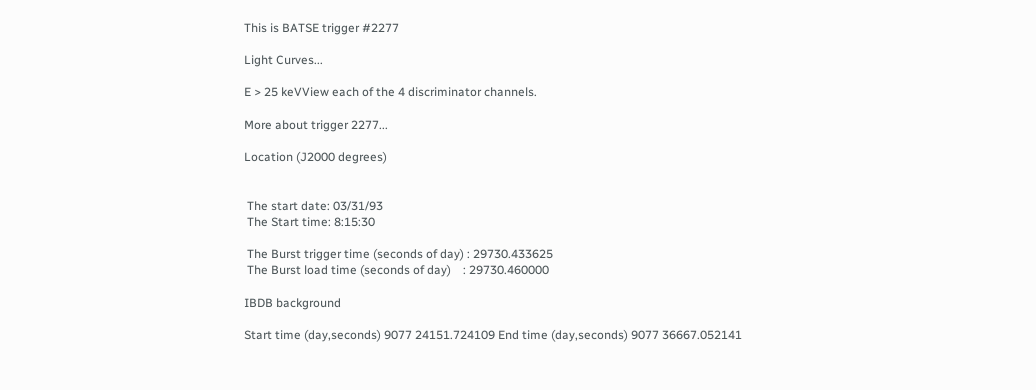This is BATSE trigger #2277

Light Curves...

E > 25 keVView each of the 4 discriminator channels.

More about trigger 2277...

Location (J2000 degrees)


 The start date: 03/31/93
 The Start time: 8:15:30

 The Burst trigger time (seconds of day) : 29730.433625
 The Burst load time (seconds of day)    : 29730.460000

IBDB background

Start time (day,seconds) 9077 24151.724109 End time (day,seconds) 9077 36667.052141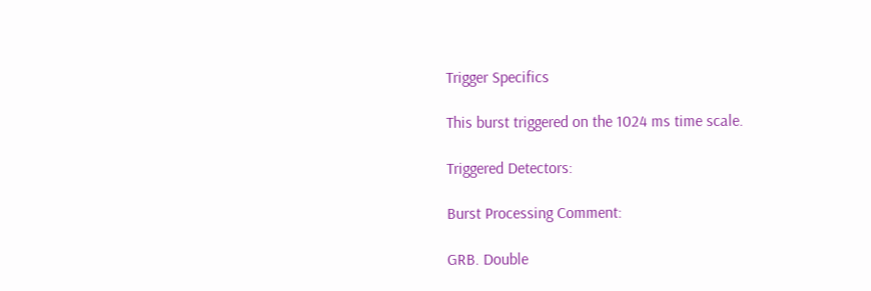Trigger Specifics

This burst triggered on the 1024 ms time scale.

Triggered Detectors:

Burst Processing Comment:

GRB. Double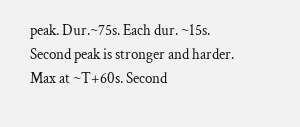peak. Dur.~75s. Each dur. ~15s. Second peak is stronger and harder. Max at ~T+60s. Second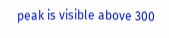peak is visible above 300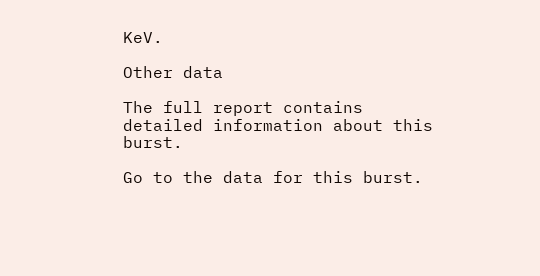KeV.

Other data

The full report contains detailed information about this burst.

Go to the data for this burst.